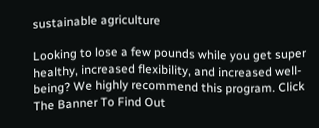sustainable agriculture

Looking to lose a few pounds while you get super healthy, increased flexibility, and increased well-being? We highly recommend this program. Click The Banner To Find Out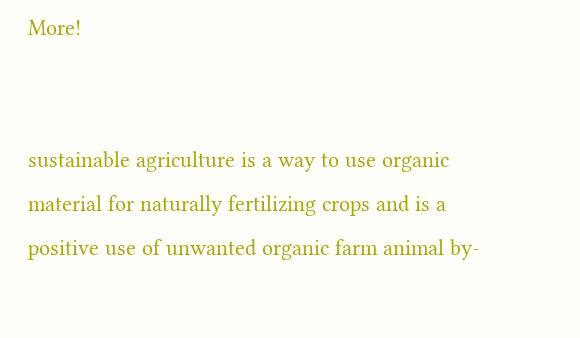More!


sustainable agriculture is a way to use organic material for naturally fertilizing crops and is a positive use of unwanted organic farm animal by-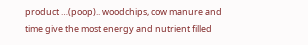product …(poop).. woodchips, cow manure and time give the most energy and nutrient filled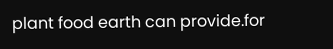plant food earth can provide.for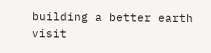building a better earth visit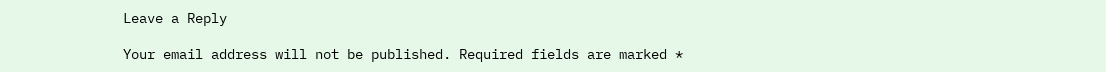Leave a Reply

Your email address will not be published. Required fields are marked *